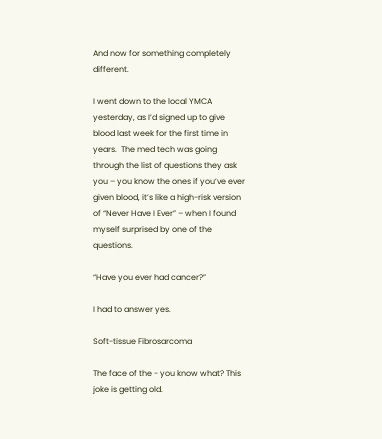And now for something completely different.

I went down to the local YMCA yesterday, as I’d signed up to give blood last week for the first time in years.  The med tech was going through the list of questions they ask you – you know the ones if you’ve ever given blood, it’s like a high-risk version of “Never Have I Ever” – when I found myself surprised by one of the questions.

“Have you ever had cancer?”

I had to answer yes.

Soft-tissue Fibrosarcoma

The face of the - you know what? This joke is getting old.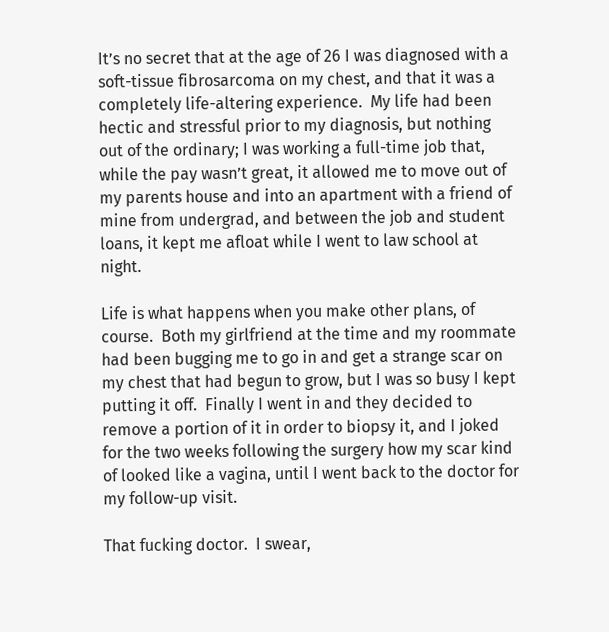It’s no secret that at the age of 26 I was diagnosed with a soft-tissue fibrosarcoma on my chest, and that it was a completely life-altering experience.  My life had been hectic and stressful prior to my diagnosis, but nothing out of the ordinary; I was working a full-time job that, while the pay wasn’t great, it allowed me to move out of my parents house and into an apartment with a friend of mine from undergrad, and between the job and student loans, it kept me afloat while I went to law school at night.

Life is what happens when you make other plans, of course.  Both my girlfriend at the time and my roommate had been bugging me to go in and get a strange scar on my chest that had begun to grow, but I was so busy I kept putting it off.  Finally I went in and they decided to remove a portion of it in order to biopsy it, and I joked for the two weeks following the surgery how my scar kind of looked like a vagina, until I went back to the doctor for my follow-up visit.

That fucking doctor.  I swear,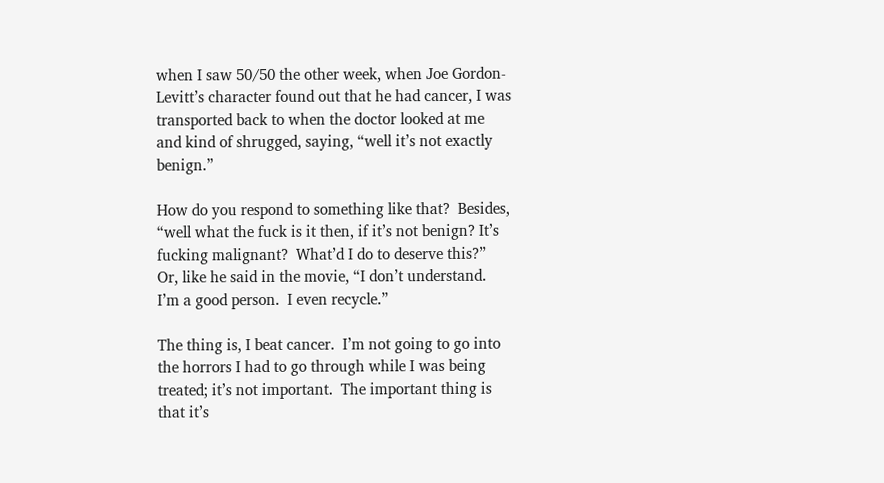when I saw 50/50 the other week, when Joe Gordon-Levitt’s character found out that he had cancer, I was transported back to when the doctor looked at me and kind of shrugged, saying, “well it’s not exactly benign.”

How do you respond to something like that?  Besides, “well what the fuck is it then, if it’s not benign? It’s fucking malignant?  What’d I do to deserve this?”  Or, like he said in the movie, “I don’t understand.  I’m a good person.  I even recycle.”

The thing is, I beat cancer.  I’m not going to go into the horrors I had to go through while I was being treated; it’s not important.  The important thing is that it’s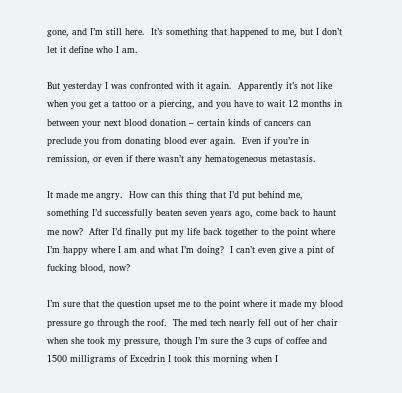gone, and I’m still here.  It’s something that happened to me, but I don’t let it define who I am.

But yesterday I was confronted with it again.  Apparently it’s not like when you get a tattoo or a piercing, and you have to wait 12 months in between your next blood donation – certain kinds of cancers can preclude you from donating blood ever again.  Even if you’re in remission, or even if there wasn’t any hematogeneous metastasis.

It made me angry.  How can this thing that I’d put behind me, something I’d successfully beaten seven years ago, come back to haunt me now?  After I’d finally put my life back together to the point where I’m happy where I am and what I’m doing?  I can’t even give a pint of fucking blood, now?

I’m sure that the question upset me to the point where it made my blood pressure go through the roof.  The med tech nearly fell out of her chair when she took my pressure, though I’m sure the 3 cups of coffee and 1500 milligrams of Excedrin I took this morning when I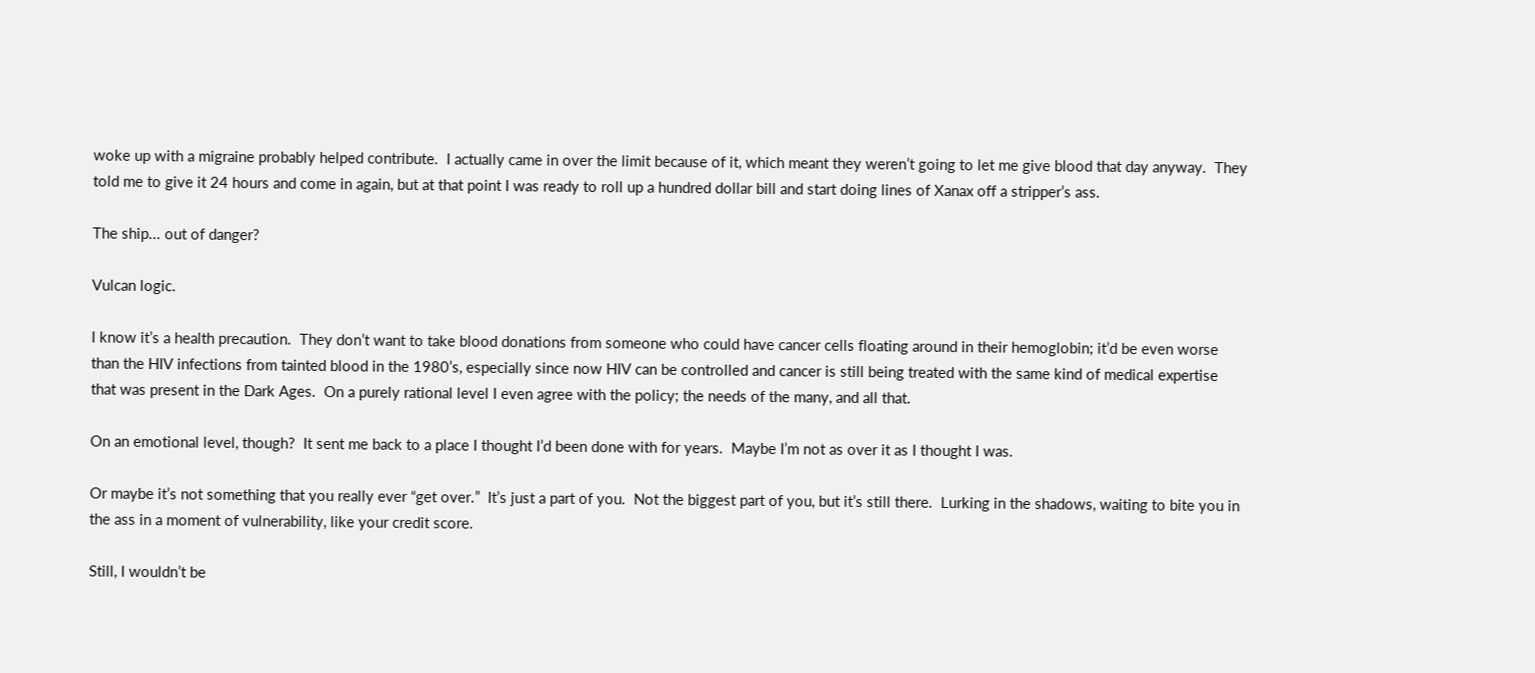woke up with a migraine probably helped contribute.  I actually came in over the limit because of it, which meant they weren’t going to let me give blood that day anyway.  They told me to give it 24 hours and come in again, but at that point I was ready to roll up a hundred dollar bill and start doing lines of Xanax off a stripper’s ass.

The ship... out of danger?

Vulcan logic.

I know it’s a health precaution.  They don’t want to take blood donations from someone who could have cancer cells floating around in their hemoglobin; it’d be even worse than the HIV infections from tainted blood in the 1980’s, especially since now HIV can be controlled and cancer is still being treated with the same kind of medical expertise that was present in the Dark Ages.  On a purely rational level I even agree with the policy; the needs of the many, and all that.

On an emotional level, though?  It sent me back to a place I thought I’d been done with for years.  Maybe I’m not as over it as I thought I was.

Or maybe it’s not something that you really ever “get over.”  It’s just a part of you.  Not the biggest part of you, but it’s still there.  Lurking in the shadows, waiting to bite you in the ass in a moment of vulnerability, like your credit score.

Still, I wouldn’t be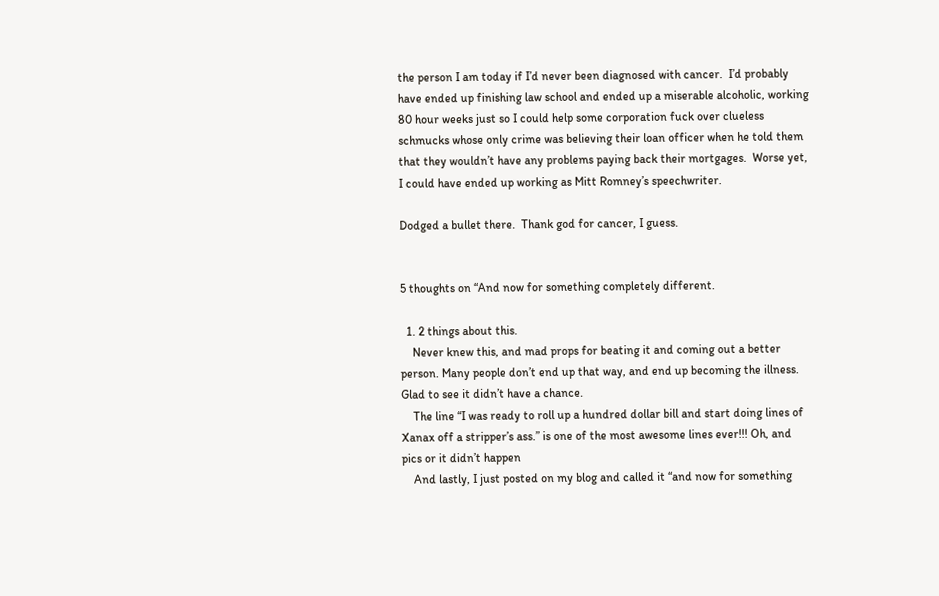the person I am today if I’d never been diagnosed with cancer.  I’d probably have ended up finishing law school and ended up a miserable alcoholic, working 80 hour weeks just so I could help some corporation fuck over clueless schmucks whose only crime was believing their loan officer when he told them that they wouldn’t have any problems paying back their mortgages.  Worse yet, I could have ended up working as Mitt Romney’s speechwriter.

Dodged a bullet there.  Thank god for cancer, I guess.


5 thoughts on “And now for something completely different.

  1. 2 things about this.
    Never knew this, and mad props for beating it and coming out a better person. Many people don’t end up that way, and end up becoming the illness. Glad to see it didn’t have a chance.
    The line “I was ready to roll up a hundred dollar bill and start doing lines of Xanax off a stripper’s ass.” is one of the most awesome lines ever!!! Oh, and pics or it didn’t happen
    And lastly, I just posted on my blog and called it “and now for something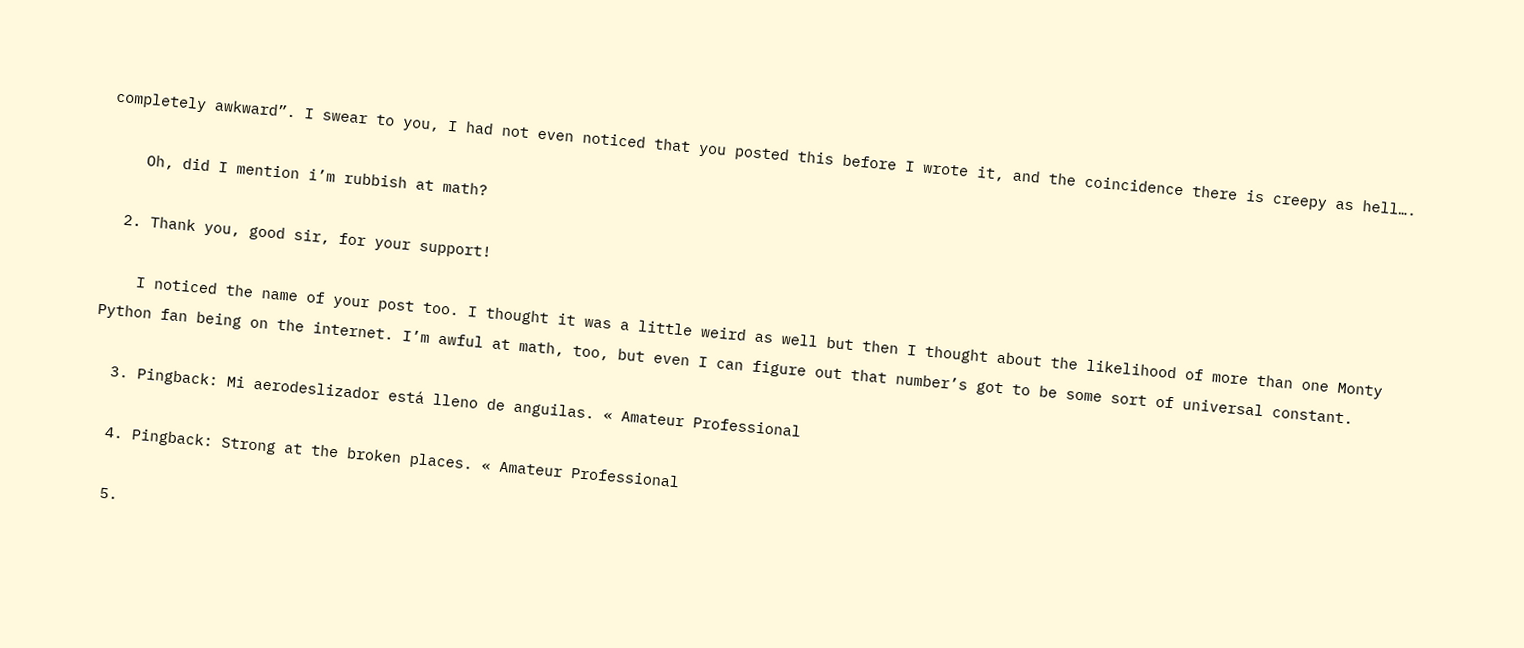completely awkward”. I swear to you, I had not even noticed that you posted this before I wrote it, and the coincidence there is creepy as hell….

    Oh, did I mention i’m rubbish at math?

  2. Thank you, good sir, for your support!

    I noticed the name of your post too. I thought it was a little weird as well but then I thought about the likelihood of more than one Monty Python fan being on the internet. I’m awful at math, too, but even I can figure out that number’s got to be some sort of universal constant.

  3. Pingback: Mi aerodeslizador está lleno de anguilas. « Amateur Professional

  4. Pingback: Strong at the broken places. « Amateur Professional

  5.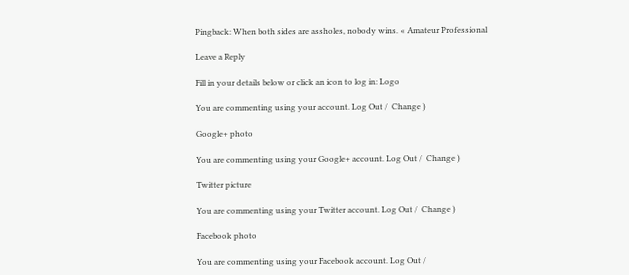Pingback: When both sides are assholes, nobody wins. « Amateur Professional

Leave a Reply

Fill in your details below or click an icon to log in: Logo

You are commenting using your account. Log Out /  Change )

Google+ photo

You are commenting using your Google+ account. Log Out /  Change )

Twitter picture

You are commenting using your Twitter account. Log Out /  Change )

Facebook photo

You are commenting using your Facebook account. Log Out /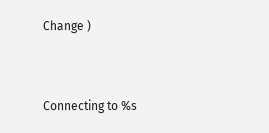Change )


Connecting to %s